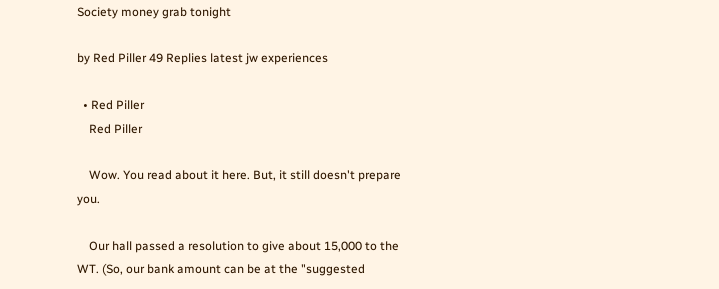Society money grab tonight

by Red Piller 49 Replies latest jw experiences

  • Red Piller
    Red Piller

    Wow. You read about it here. But, it still doesn't prepare you.

    Our hall passed a resolution to give about 15,000 to the WT. (So, our bank amount can be at the "suggested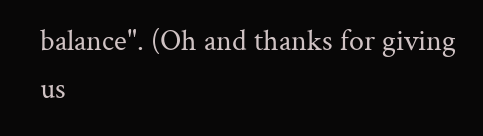balance". (Oh and thanks for giving us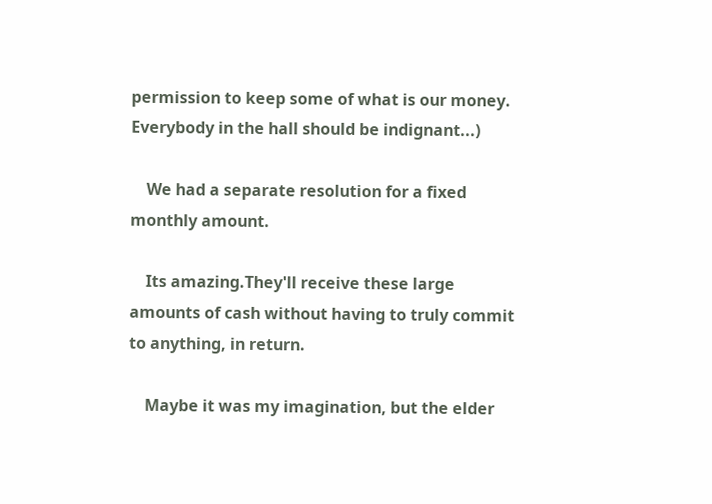permission to keep some of what is our money. Everybody in the hall should be indignant...)

    We had a separate resolution for a fixed monthly amount.

    Its amazing.They'll receive these large amounts of cash without having to truly commit to anything, in return.

    Maybe it was my imagination, but the elder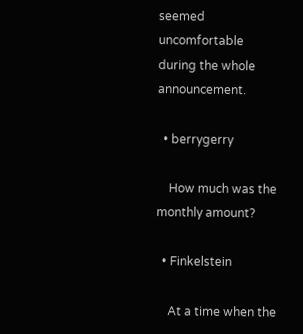seemed uncomfortable during the whole announcement.

  • berrygerry

    How much was the monthly amount?

  • Finkelstein

    At a time when the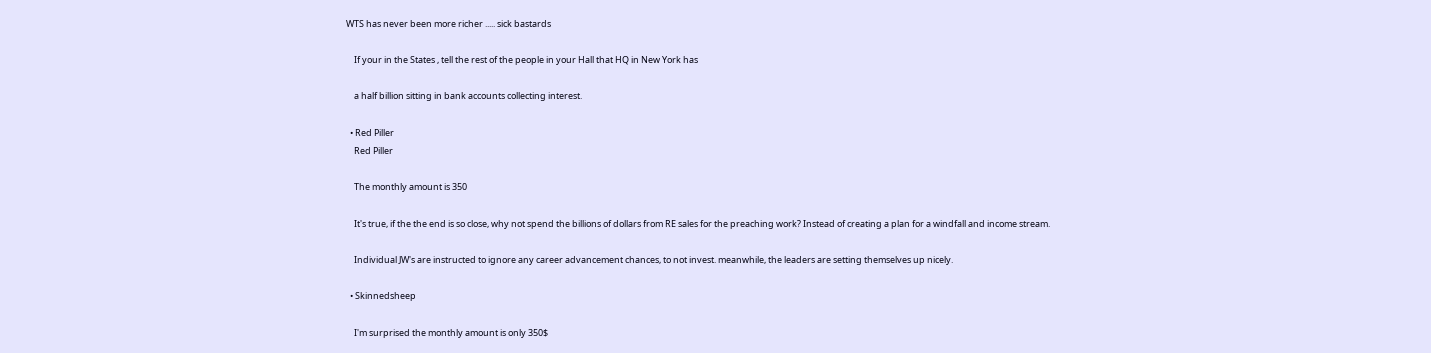WTS has never been more richer ..... sick bastards

    If your in the States , tell the rest of the people in your Hall that HQ in New York has

    a half billion sitting in bank accounts collecting interest.

  • Red Piller
    Red Piller

    The monthly amount is 350

    It's true, if the the end is so close, why not spend the billions of dollars from RE sales for the preaching work? Instead of creating a plan for a windfall and income stream.

    Individual JW's are instructed to ignore any career advancement chances, to not invest. meanwhile, the leaders are setting themselves up nicely.

  • Skinnedsheep

    I'm surprised the monthly amount is only 350$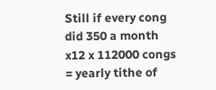Still if every cong did 350 a month x12 x 112000 congs = yearly tithe of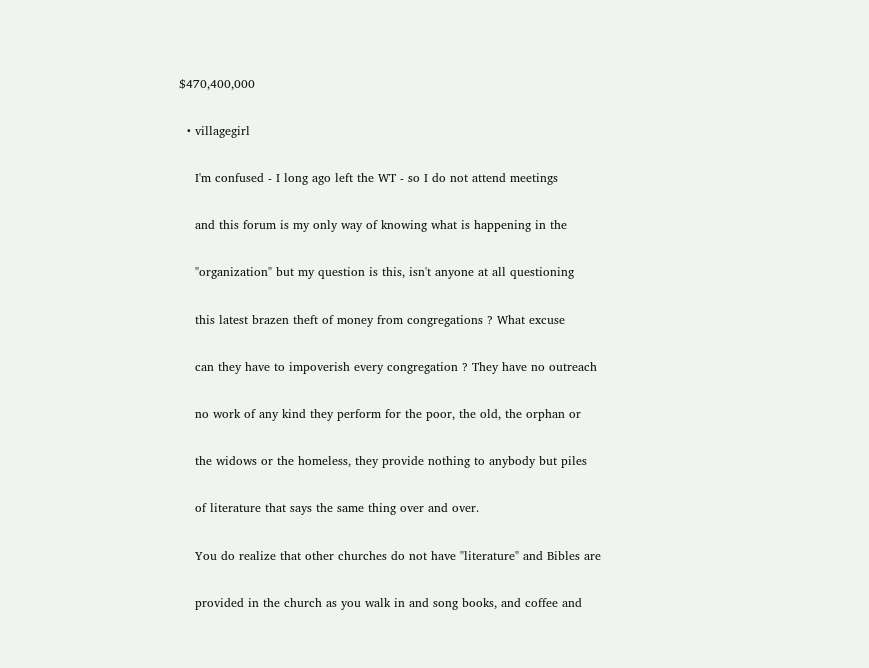$470,400,000

  • villagegirl

    I'm confused - I long ago left the WT - so I do not attend meetings

    and this forum is my only way of knowing what is happening in the

    "organization" but my question is this, isn't anyone at all questioning

    this latest brazen theft of money from congregations ? What excuse

    can they have to impoverish every congregation ? They have no outreach

    no work of any kind they perform for the poor, the old, the orphan or

    the widows or the homeless, they provide nothing to anybody but piles

    of literature that says the same thing over and over.

    You do realize that other churches do not have "literature" and Bibles are

    provided in the church as you walk in and song books, and coffee and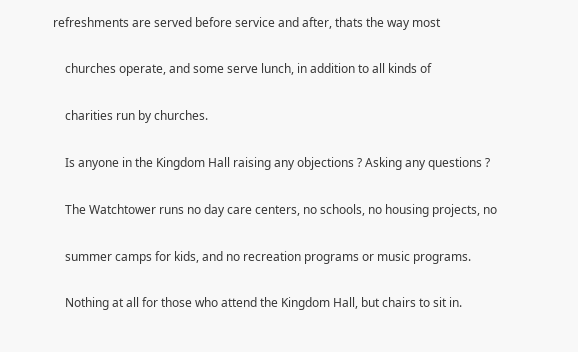refreshments are served before service and after, thats the way most

    churches operate, and some serve lunch, in addition to all kinds of

    charities run by churches.

    Is anyone in the Kingdom Hall raising any objections ? Asking any questions ?

    The Watchtower runs no day care centers, no schools, no housing projects, no

    summer camps for kids, and no recreation programs or music programs.

    Nothing at all for those who attend the Kingdom Hall, but chairs to sit in.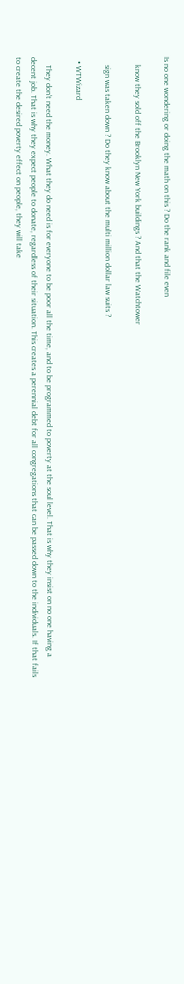Is no one wondering or doing the math on this ? Do the rank and file even

    know they sold off the Brooklyn New York buildings ? And that the Watchtower

    sign was taken down ? Do they know about the multi million dollar law suits ?

  • WTWizard

    They don't need the money. What they do need is for everyone to be poor all the time, and to be programmed to poverty at the soul level. That is why they insist on no one having a decent job. That is why they expect people to donate, regardless of their situation. This creates a perennial debt for all congregations that can be passed down to the individuals. If that fails to create the desired poverty effect on people, they will take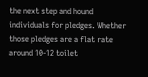the next step and hound individuals for pledges. Whether those pledges are a flat rate around 10-12 toilet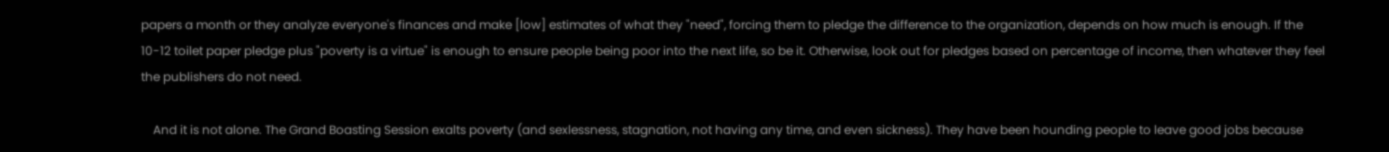papers a month or they analyze everyone's finances and make [low] estimates of what they "need", forcing them to pledge the difference to the organization, depends on how much is enough. If the 10-12 toilet paper pledge plus "poverty is a virtue" is enough to ensure people being poor into the next life, so be it. Otherwise, look out for pledges based on percentage of income, then whatever they feel the publishers do not need.

    And it is not alone. The Grand Boasting Session exalts poverty (and sexlessness, stagnation, not having any time, and even sickness). They have been hounding people to leave good jobs because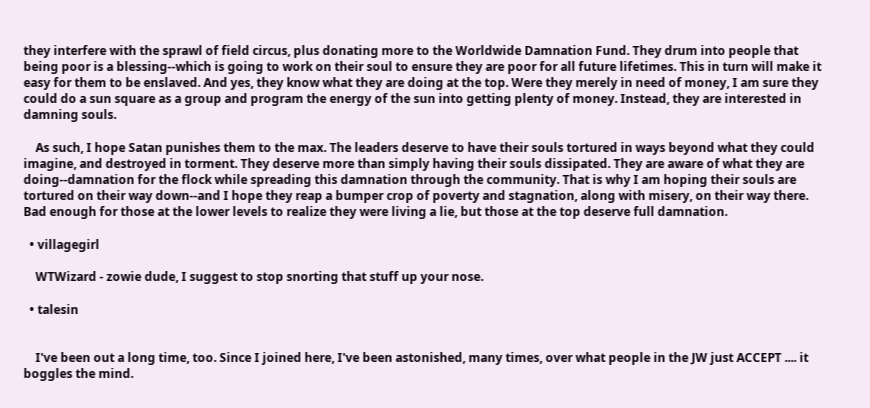they interfere with the sprawl of field circus, plus donating more to the Worldwide Damnation Fund. They drum into people that being poor is a blessing--which is going to work on their soul to ensure they are poor for all future lifetimes. This in turn will make it easy for them to be enslaved. And yes, they know what they are doing at the top. Were they merely in need of money, I am sure they could do a sun square as a group and program the energy of the sun into getting plenty of money. Instead, they are interested in damning souls.

    As such, I hope Satan punishes them to the max. The leaders deserve to have their souls tortured in ways beyond what they could imagine, and destroyed in torment. They deserve more than simply having their souls dissipated. They are aware of what they are doing--damnation for the flock while spreading this damnation through the community. That is why I am hoping their souls are tortured on their way down--and I hope they reap a bumper crop of poverty and stagnation, along with misery, on their way there. Bad enough for those at the lower levels to realize they were living a lie, but those at the top deserve full damnation.

  • villagegirl

    WTWizard - zowie dude, I suggest to stop snorting that stuff up your nose.

  • talesin


    I've been out a long time, too. Since I joined here, I've been astonished, many times, over what people in the JW just ACCEPT .... it boggles the mind.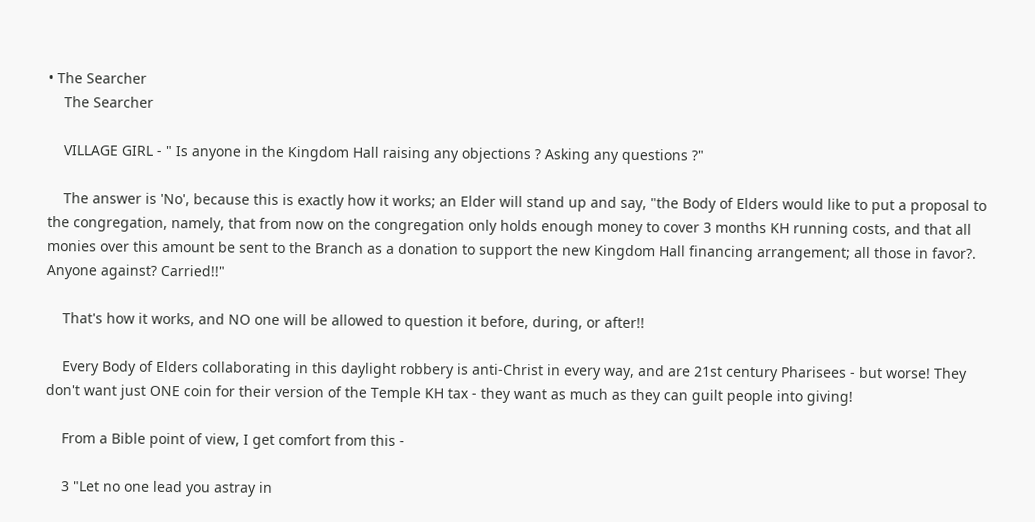• The Searcher
    The Searcher

    VILLAGE GIRL - " Is anyone in the Kingdom Hall raising any objections ? Asking any questions ?"

    The answer is 'No', because this is exactly how it works; an Elder will stand up and say, "the Body of Elders would like to put a proposal to the congregation, namely, that from now on the congregation only holds enough money to cover 3 months KH running costs, and that all monies over this amount be sent to the Branch as a donation to support the new Kingdom Hall financing arrangement; all those in favor?. Anyone against? Carried!!"

    That's how it works, and NO one will be allowed to question it before, during, or after!!

    Every Body of Elders collaborating in this daylight robbery is anti-Christ in every way, and are 21st century Pharisees - but worse! They don't want just ONE coin for their version of the Temple KH tax - they want as much as they can guilt people into giving!

    From a Bible point of view, I get comfort from this -

    3 "Let no one lead you astray in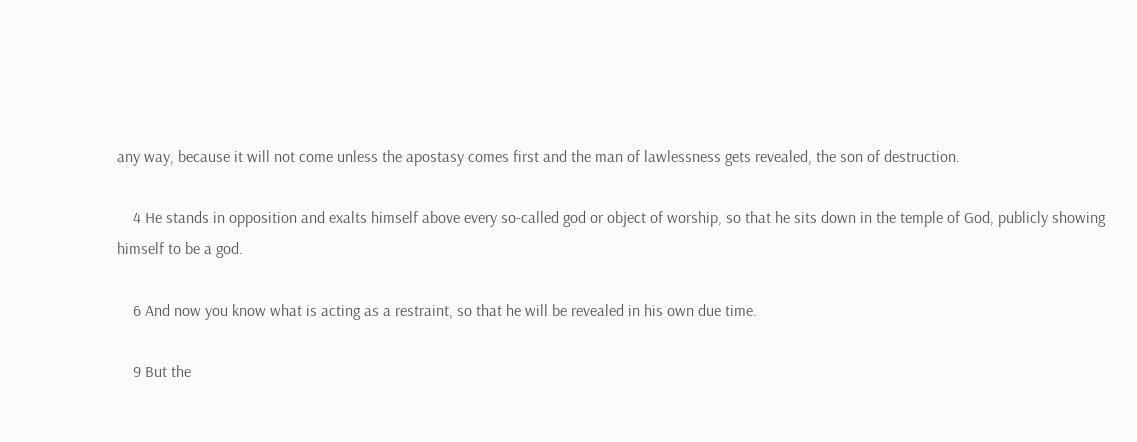any way, because it will not come unless the apostasy comes first and the man of lawlessness gets revealed, the son of destruction.

    4 He stands in opposition and exalts himself above every so-called god or object of worship, so that he sits down in the temple of God, publicly showing himself to be a god.

    6 And now you know what is acting as a restraint, so that he will be revealed in his own due time.

    9 But the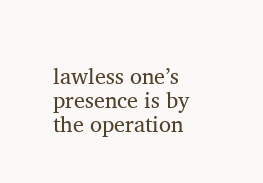lawless one’s presence is by the operation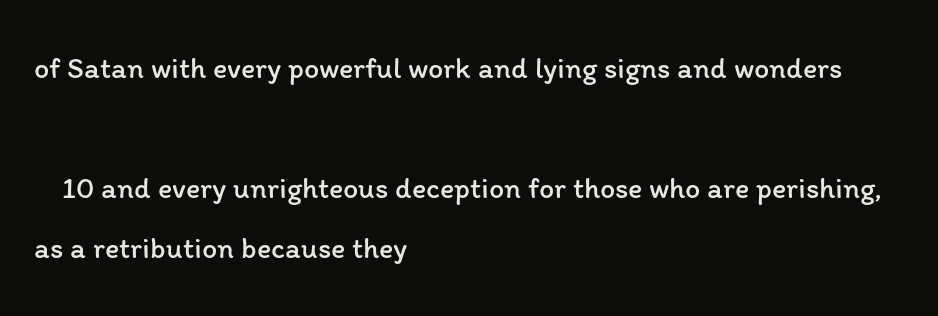of Satan with every powerful work and lying signs and wonders

    10 and every unrighteous deception for those who are perishing, as a retribution because they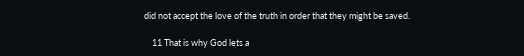did not accept the love of the truth in order that they might be saved.

    11 That is why God lets a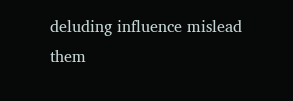deluding influence mislead them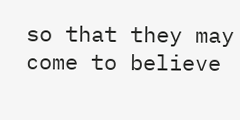so that they may come to believe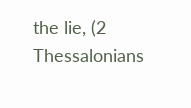the lie, (2 Thessalonians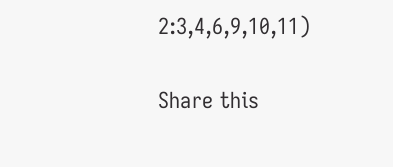2:3,4,6,9,10,11)

Share this